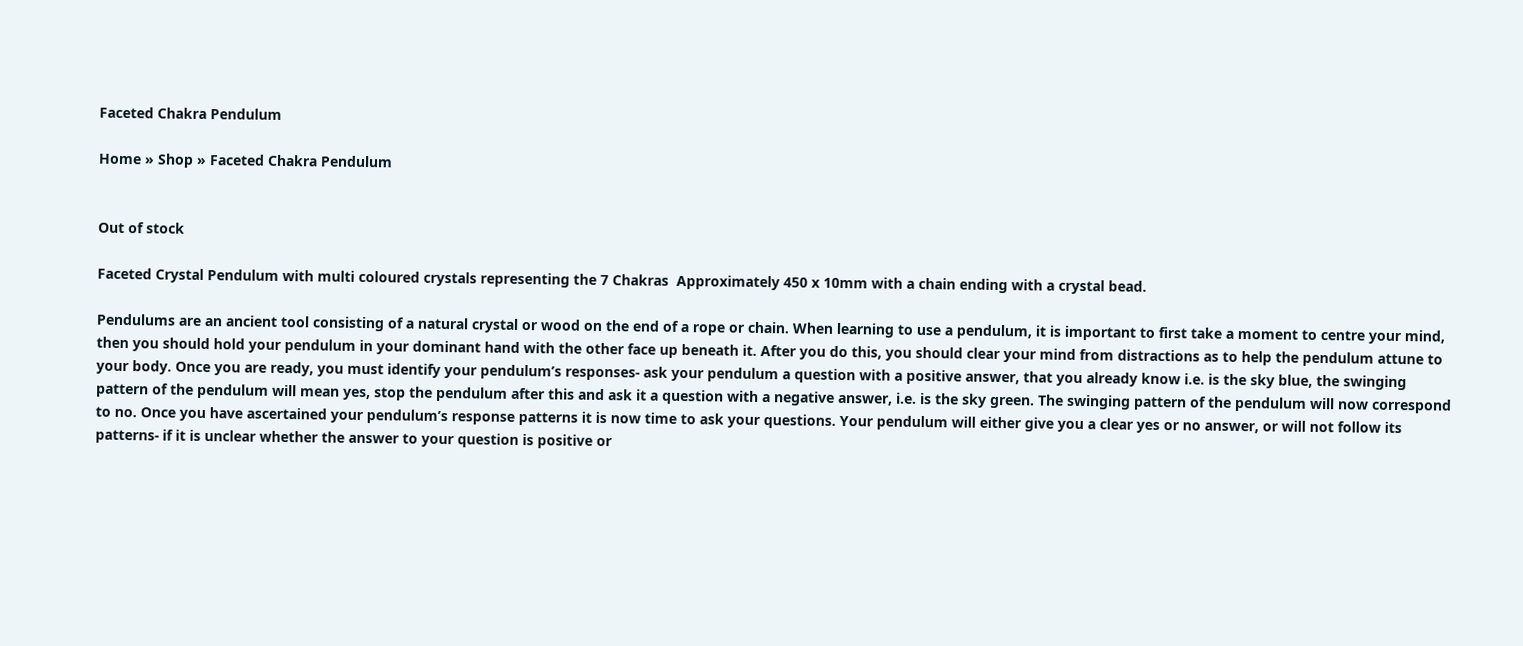Faceted Chakra Pendulum

Home » Shop » Faceted Chakra Pendulum


Out of stock

Faceted Crystal Pendulum with multi coloured crystals representing the 7 Chakras  Approximately 450 x 10mm with a chain ending with a crystal bead.

Pendulums are an ancient tool consisting of a natural crystal or wood on the end of a rope or chain. When learning to use a pendulum, it is important to first take a moment to centre your mind, then you should hold your pendulum in your dominant hand with the other face up beneath it. After you do this, you should clear your mind from distractions as to help the pendulum attune to your body. Once you are ready, you must identify your pendulum’s responses- ask your pendulum a question with a positive answer, that you already know i.e. is the sky blue, the swinging pattern of the pendulum will mean yes, stop the pendulum after this and ask it a question with a negative answer, i.e. is the sky green. The swinging pattern of the pendulum will now correspond to no. Once you have ascertained your pendulum’s response patterns it is now time to ask your questions. Your pendulum will either give you a clear yes or no answer, or will not follow its patterns- if it is unclear whether the answer to your question is positive or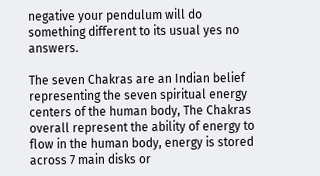negative your pendulum will do something different to its usual yes no answers.

The seven Chakras are an Indian belief representing the seven spiritual energy centers of the human body, The Chakras overall represent the ability of energy to flow in the human body, energy is stored across 7 main disks or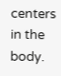centers in the body.